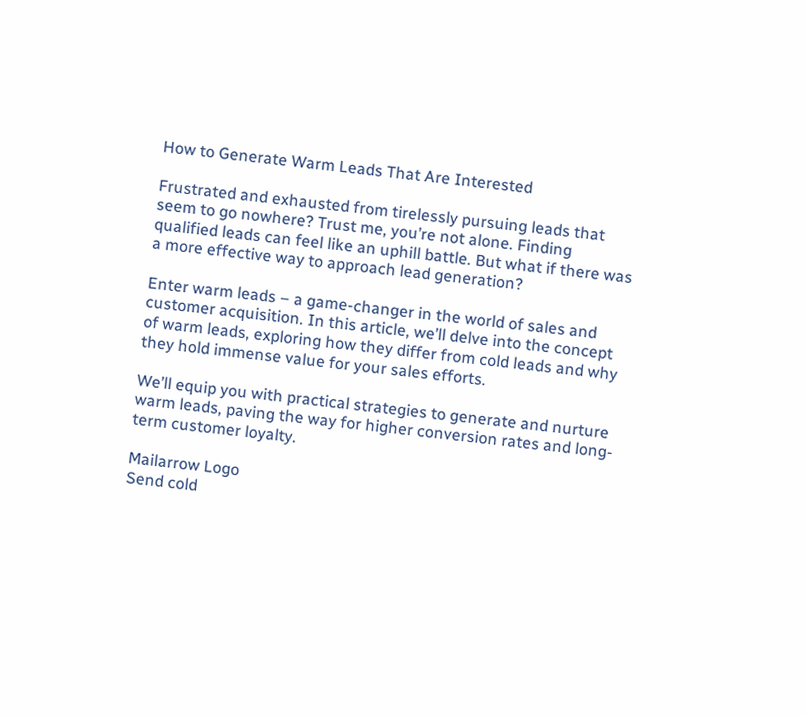How to Generate Warm Leads That Are Interested

Frustrated and exhausted from tirelessly pursuing leads that seem to go nowhere? Trust me, you’re not alone. Finding qualified leads can feel like an uphill battle. But what if there was a more effective way to approach lead generation?

Enter warm leads – a game-changer in the world of sales and customer acquisition. In this article, we’ll delve into the concept of warm leads, exploring how they differ from cold leads and why they hold immense value for your sales efforts.

We’ll equip you with practical strategies to generate and nurture warm leads, paving the way for higher conversion rates and long-term customer loyalty.

Mailarrow Logo
Send cold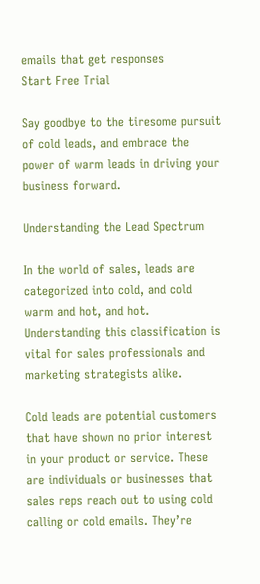emails that get responses
Start Free Trial

Say goodbye to the tiresome pursuit of cold leads, and embrace the power of warm leads in driving your business forward.

Understanding the Lead Spectrum

In the world of sales, leads are categorized into cold, and cold warm and hot, and hot. Understanding this classification is vital for sales professionals and marketing strategists alike.

Cold leads are potential customers that have shown no prior interest in your product or service. These are individuals or businesses that sales reps reach out to using cold calling or cold emails. They’re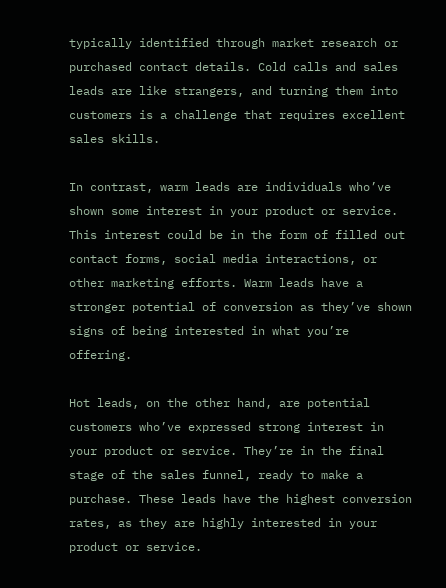typically identified through market research or purchased contact details. Cold calls and sales leads are like strangers, and turning them into customers is a challenge that requires excellent sales skills.

In contrast, warm leads are individuals who’ve shown some interest in your product or service. This interest could be in the form of filled out contact forms, social media interactions, or other marketing efforts. Warm leads have a stronger potential of conversion as they’ve shown signs of being interested in what you’re offering.

Hot leads, on the other hand, are potential customers who’ve expressed strong interest in your product or service. They’re in the final stage of the sales funnel, ready to make a purchase. These leads have the highest conversion rates, as they are highly interested in your product or service.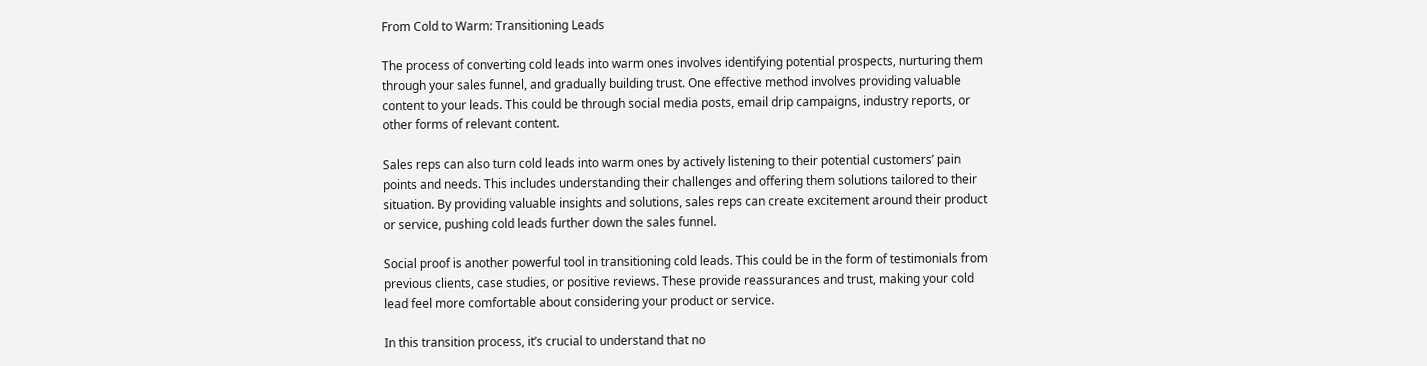From Cold to Warm: Transitioning Leads

The process of converting cold leads into warm ones involves identifying potential prospects, nurturing them through your sales funnel, and gradually building trust. One effective method involves providing valuable content to your leads. This could be through social media posts, email drip campaigns, industry reports, or other forms of relevant content.

Sales reps can also turn cold leads into warm ones by actively listening to their potential customers’ pain points and needs. This includes understanding their challenges and offering them solutions tailored to their situation. By providing valuable insights and solutions, sales reps can create excitement around their product or service, pushing cold leads further down the sales funnel.

Social proof is another powerful tool in transitioning cold leads. This could be in the form of testimonials from previous clients, case studies, or positive reviews. These provide reassurances and trust, making your cold lead feel more comfortable about considering your product or service.

In this transition process, it’s crucial to understand that no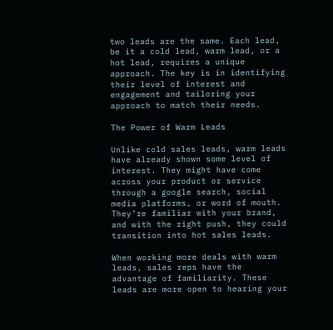two leads are the same. Each lead, be it a cold lead, warm lead, or a hot lead, requires a unique approach. The key is in identifying their level of interest and engagement and tailoring your approach to match their needs.

The Power of Warm Leads

Unlike cold sales leads, warm leads have already shown some level of interest. They might have come across your product or service through a google search, social media platforms, or word of mouth. They’re familiar with your brand, and with the right push, they could transition into hot sales leads.

When working more deals with warm leads, sales reps have the advantage of familiarity. These leads are more open to hearing your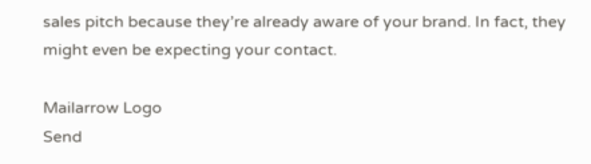sales pitch because they’re already aware of your brand. In fact, they might even be expecting your contact.

Mailarrow Logo
Send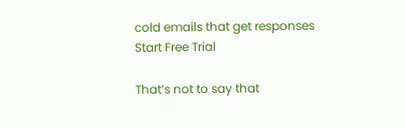cold emails that get responses
Start Free Trial

That’s not to say that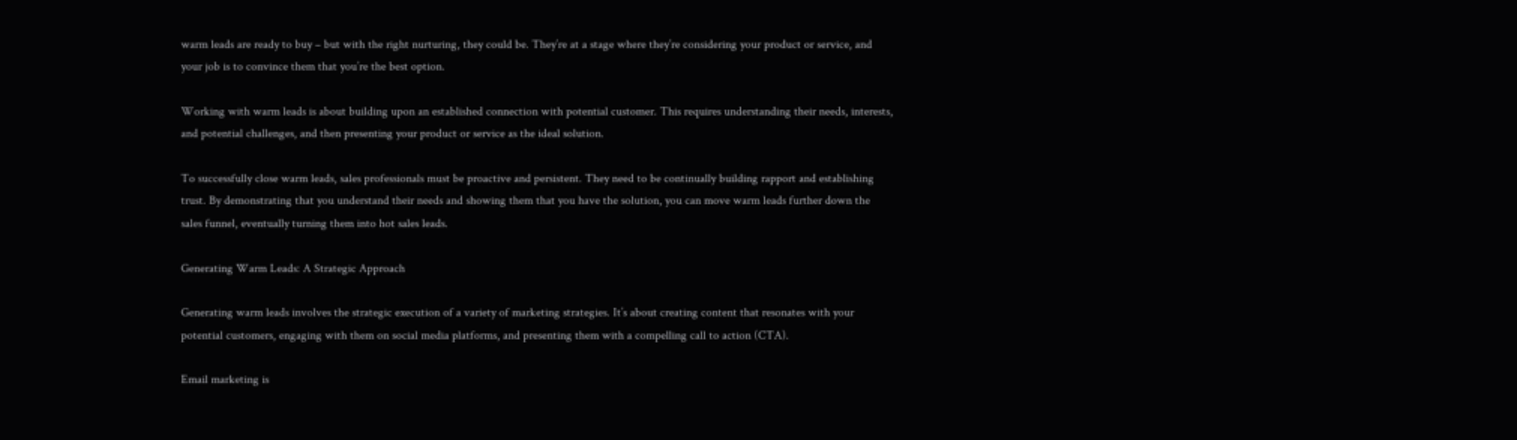warm leads are ready to buy – but with the right nurturing, they could be. They’re at a stage where they’re considering your product or service, and your job is to convince them that you’re the best option.

Working with warm leads is about building upon an established connection with potential customer. This requires understanding their needs, interests, and potential challenges, and then presenting your product or service as the ideal solution.

To successfully close warm leads, sales professionals must be proactive and persistent. They need to be continually building rapport and establishing trust. By demonstrating that you understand their needs and showing them that you have the solution, you can move warm leads further down the sales funnel, eventually turning them into hot sales leads.

Generating Warm Leads: A Strategic Approach

Generating warm leads involves the strategic execution of a variety of marketing strategies. It’s about creating content that resonates with your potential customers, engaging with them on social media platforms, and presenting them with a compelling call to action (CTA).

Email marketing is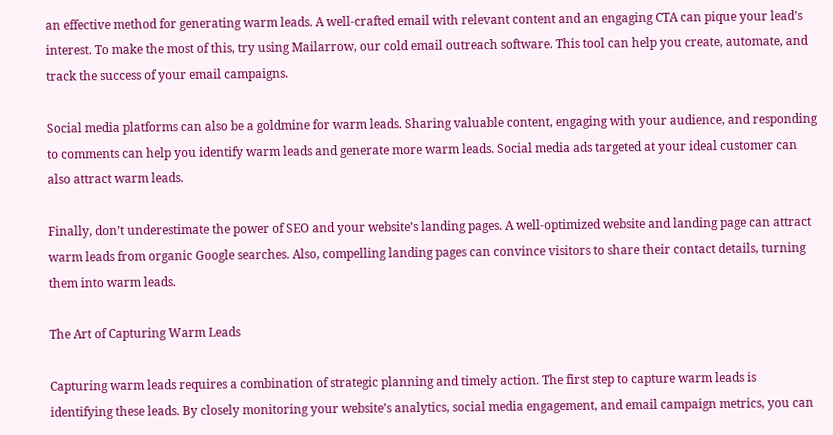an effective method for generating warm leads. A well-crafted email with relevant content and an engaging CTA can pique your lead’s interest. To make the most of this, try using Mailarrow, our cold email outreach software. This tool can help you create, automate, and track the success of your email campaigns.

Social media platforms can also be a goldmine for warm leads. Sharing valuable content, engaging with your audience, and responding to comments can help you identify warm leads and generate more warm leads. Social media ads targeted at your ideal customer can also attract warm leads.

Finally, don’t underestimate the power of SEO and your website’s landing pages. A well-optimized website and landing page can attract warm leads from organic Google searches. Also, compelling landing pages can convince visitors to share their contact details, turning them into warm leads.

The Art of Capturing Warm Leads

Capturing warm leads requires a combination of strategic planning and timely action. The first step to capture warm leads is identifying these leads. By closely monitoring your website’s analytics, social media engagement, and email campaign metrics, you can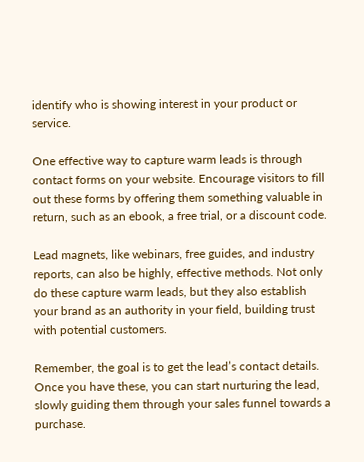identify who is showing interest in your product or service.

One effective way to capture warm leads is through contact forms on your website. Encourage visitors to fill out these forms by offering them something valuable in return, such as an ebook, a free trial, or a discount code.

Lead magnets, like webinars, free guides, and industry reports, can also be highly, effective methods. Not only do these capture warm leads, but they also establish your brand as an authority in your field, building trust with potential customers.

Remember, the goal is to get the lead’s contact details. Once you have these, you can start nurturing the lead, slowly guiding them through your sales funnel towards a purchase.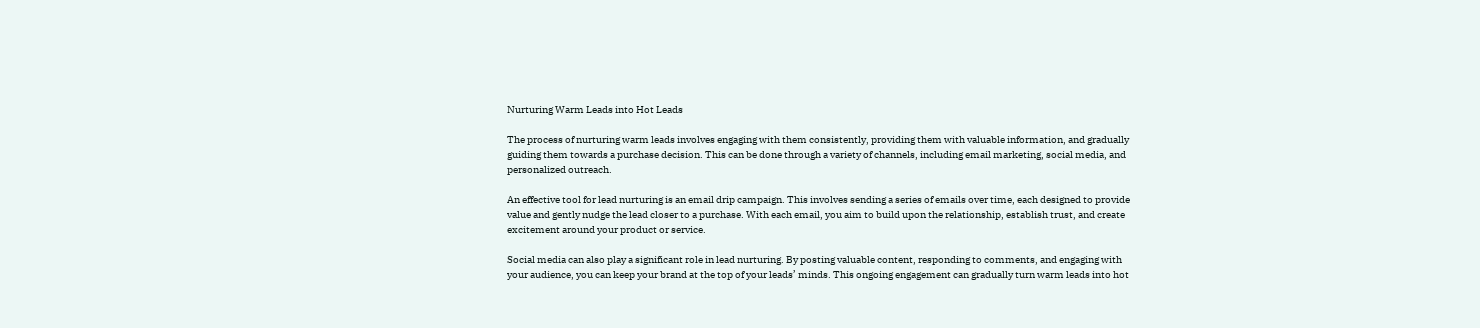Nurturing Warm Leads into Hot Leads

The process of nurturing warm leads involves engaging with them consistently, providing them with valuable information, and gradually guiding them towards a purchase decision. This can be done through a variety of channels, including email marketing, social media, and personalized outreach.

An effective tool for lead nurturing is an email drip campaign. This involves sending a series of emails over time, each designed to provide value and gently nudge the lead closer to a purchase. With each email, you aim to build upon the relationship, establish trust, and create excitement around your product or service.

Social media can also play a significant role in lead nurturing. By posting valuable content, responding to comments, and engaging with your audience, you can keep your brand at the top of your leads’ minds. This ongoing engagement can gradually turn warm leads into hot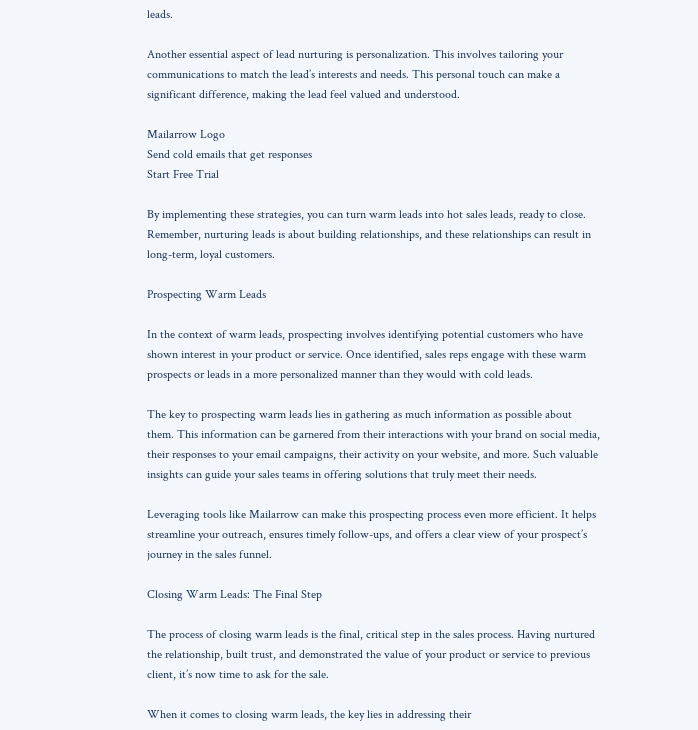leads.

Another essential aspect of lead nurturing is personalization. This involves tailoring your communications to match the lead’s interests and needs. This personal touch can make a significant difference, making the lead feel valued and understood.

Mailarrow Logo
Send cold emails that get responses
Start Free Trial

By implementing these strategies, you can turn warm leads into hot sales leads, ready to close. Remember, nurturing leads is about building relationships, and these relationships can result in long-term, loyal customers.

Prospecting Warm Leads

In the context of warm leads, prospecting involves identifying potential customers who have shown interest in your product or service. Once identified, sales reps engage with these warm prospects or leads in a more personalized manner than they would with cold leads.

The key to prospecting warm leads lies in gathering as much information as possible about them. This information can be garnered from their interactions with your brand on social media, their responses to your email campaigns, their activity on your website, and more. Such valuable insights can guide your sales teams in offering solutions that truly meet their needs.

Leveraging tools like Mailarrow can make this prospecting process even more efficient. It helps streamline your outreach, ensures timely follow-ups, and offers a clear view of your prospect’s journey in the sales funnel.

Closing Warm Leads: The Final Step

The process of closing warm leads is the final, critical step in the sales process. Having nurtured the relationship, built trust, and demonstrated the value of your product or service to previous client, it’s now time to ask for the sale.

When it comes to closing warm leads, the key lies in addressing their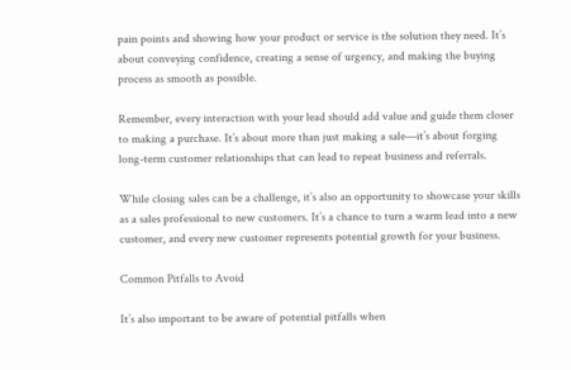pain points and showing how your product or service is the solution they need. It’s about conveying confidence, creating a sense of urgency, and making the buying process as smooth as possible.

Remember, every interaction with your lead should add value and guide them closer to making a purchase. It’s about more than just making a sale—it’s about forging long-term customer relationships that can lead to repeat business and referrals.

While closing sales can be a challenge, it’s also an opportunity to showcase your skills as a sales professional to new customers. It’s a chance to turn a warm lead into a new customer, and every new customer represents potential growth for your business.

Common Pitfalls to Avoid

It’s also important to be aware of potential pitfalls when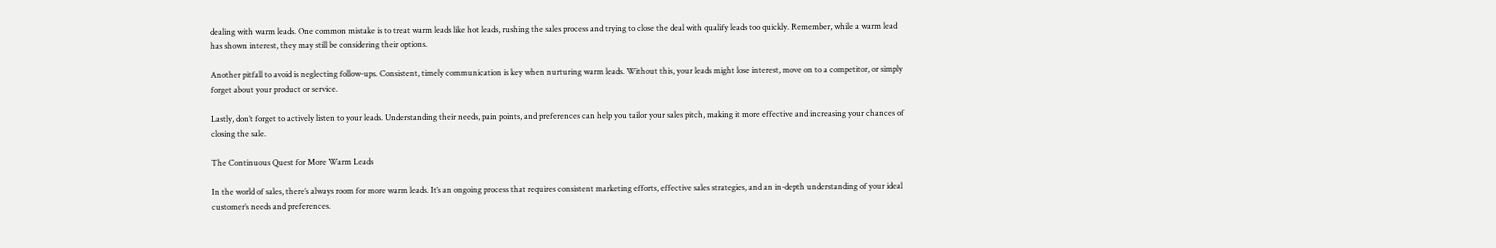dealing with warm leads. One common mistake is to treat warm leads like hot leads, rushing the sales process and trying to close the deal with qualify leads too quickly. Remember, while a warm lead has shown interest, they may still be considering their options.

Another pitfall to avoid is neglecting follow-ups. Consistent, timely communication is key when nurturing warm leads. Without this, your leads might lose interest, move on to a competitor, or simply forget about your product or service.

Lastly, don’t forget to actively listen to your leads. Understanding their needs, pain points, and preferences can help you tailor your sales pitch, making it more effective and increasing your chances of closing the sale.

The Continuous Quest for More Warm Leads

In the world of sales, there’s always room for more warm leads. It’s an ongoing process that requires consistent marketing efforts, effective sales strategies, and an in-depth understanding of your ideal customer’s needs and preferences.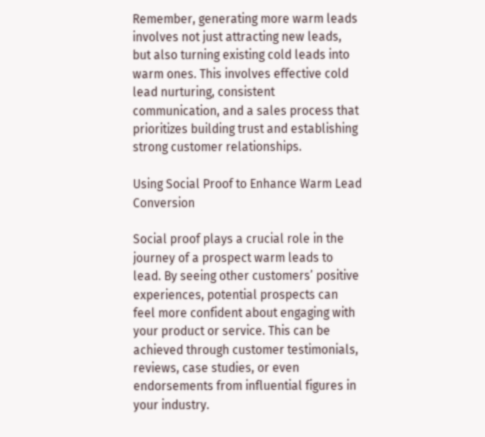Remember, generating more warm leads involves not just attracting new leads, but also turning existing cold leads into warm ones. This involves effective cold lead nurturing, consistent communication, and a sales process that prioritizes building trust and establishing strong customer relationships.

Using Social Proof to Enhance Warm Lead Conversion

Social proof plays a crucial role in the journey of a prospect warm leads to lead. By seeing other customers’ positive experiences, potential prospects can feel more confident about engaging with your product or service. This can be achieved through customer testimonials, reviews, case studies, or even endorsements from influential figures in your industry.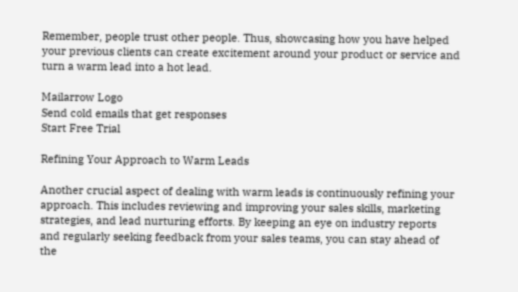Remember, people trust other people. Thus, showcasing how you have helped your previous clients can create excitement around your product or service and turn a warm lead into a hot lead.

Mailarrow Logo
Send cold emails that get responses
Start Free Trial

Refining Your Approach to Warm Leads

Another crucial aspect of dealing with warm leads is continuously refining your approach. This includes reviewing and improving your sales skills, marketing strategies, and lead nurturing efforts. By keeping an eye on industry reports and regularly seeking feedback from your sales teams, you can stay ahead of the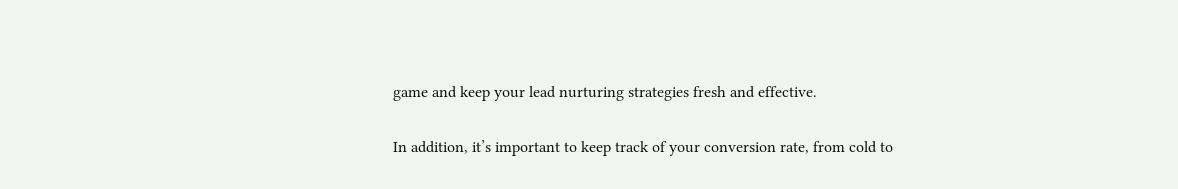game and keep your lead nurturing strategies fresh and effective.

In addition, it’s important to keep track of your conversion rate, from cold to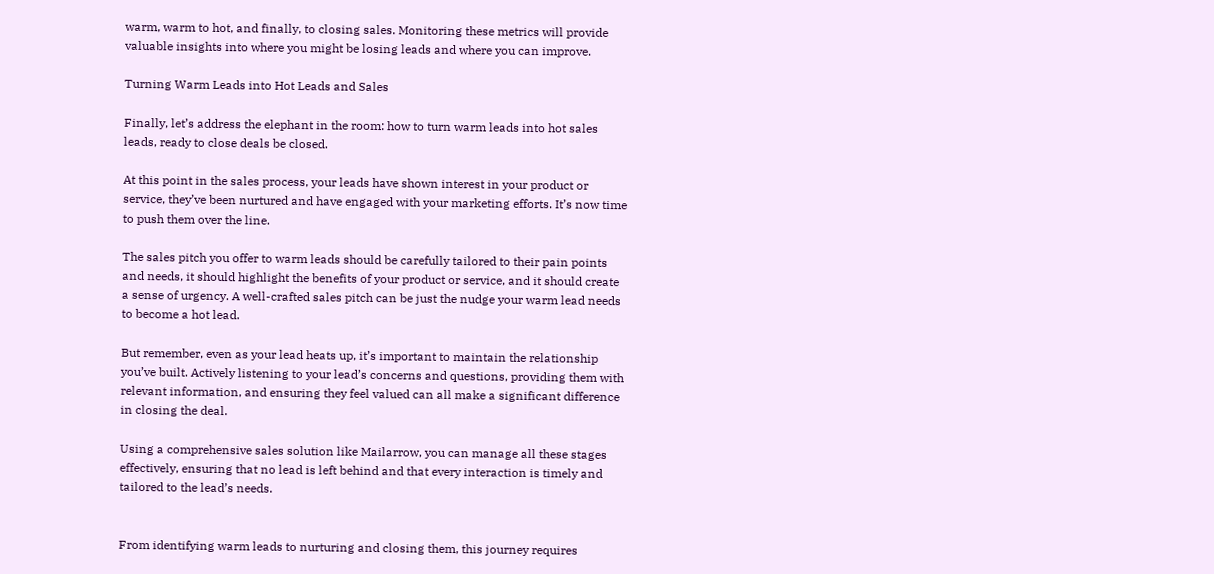warm, warm to hot, and finally, to closing sales. Monitoring these metrics will provide valuable insights into where you might be losing leads and where you can improve.

Turning Warm Leads into Hot Leads and Sales

Finally, let’s address the elephant in the room: how to turn warm leads into hot sales leads, ready to close deals be closed.

At this point in the sales process, your leads have shown interest in your product or service, they’ve been nurtured and have engaged with your marketing efforts. It’s now time to push them over the line.

The sales pitch you offer to warm leads should be carefully tailored to their pain points and needs, it should highlight the benefits of your product or service, and it should create a sense of urgency. A well-crafted sales pitch can be just the nudge your warm lead needs to become a hot lead.

But remember, even as your lead heats up, it’s important to maintain the relationship you’ve built. Actively listening to your lead’s concerns and questions, providing them with relevant information, and ensuring they feel valued can all make a significant difference in closing the deal.

Using a comprehensive sales solution like Mailarrow, you can manage all these stages effectively, ensuring that no lead is left behind and that every interaction is timely and tailored to the lead’s needs.


From identifying warm leads to nurturing and closing them, this journey requires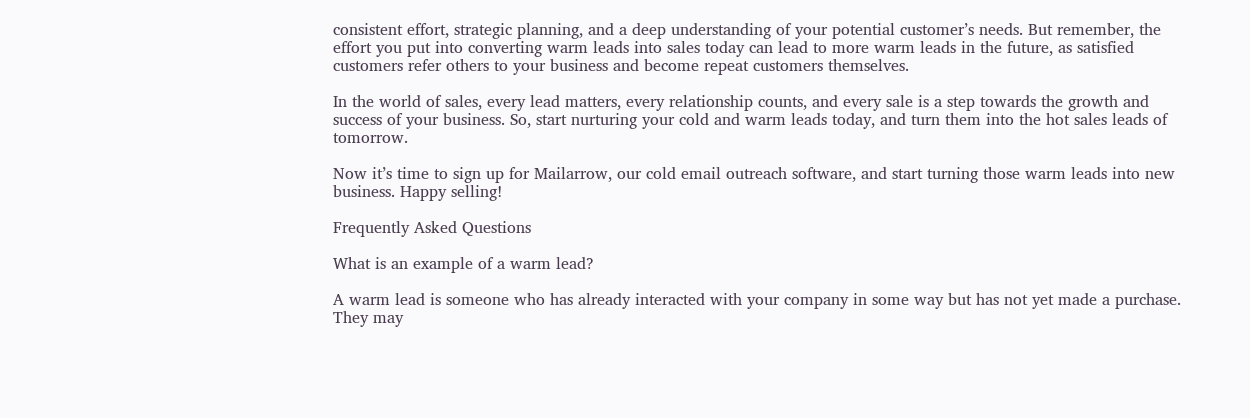consistent effort, strategic planning, and a deep understanding of your potential customer’s needs. But remember, the effort you put into converting warm leads into sales today can lead to more warm leads in the future, as satisfied customers refer others to your business and become repeat customers themselves.

In the world of sales, every lead matters, every relationship counts, and every sale is a step towards the growth and success of your business. So, start nurturing your cold and warm leads today, and turn them into the hot sales leads of tomorrow.

Now it’s time to sign up for Mailarrow, our cold email outreach software, and start turning those warm leads into new business. Happy selling!

Frequently Asked Questions

What is an example of a warm lead?

A warm lead is someone who has already interacted with your company in some way but has not yet made a purchase. They may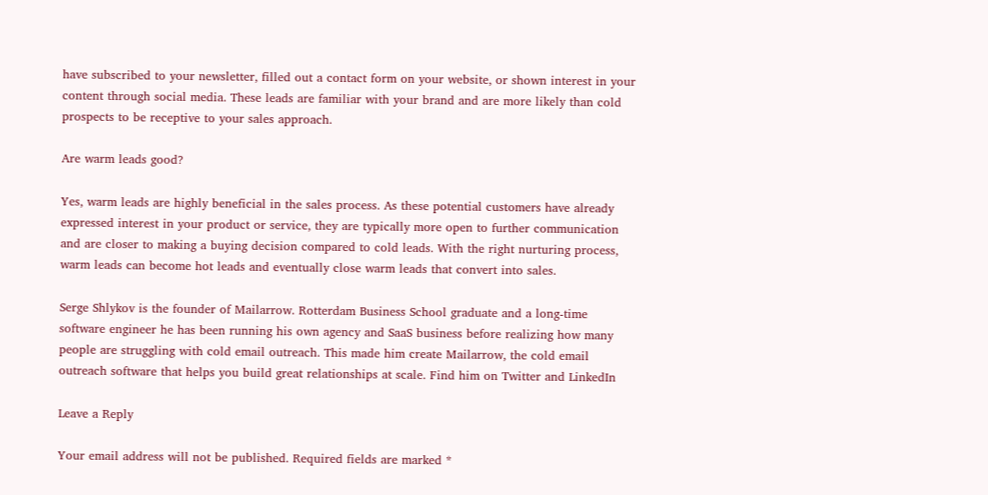have subscribed to your newsletter, filled out a contact form on your website, or shown interest in your content through social media. These leads are familiar with your brand and are more likely than cold prospects to be receptive to your sales approach.

Are warm leads good?

Yes, warm leads are highly beneficial in the sales process. As these potential customers have already expressed interest in your product or service, they are typically more open to further communication and are closer to making a buying decision compared to cold leads. With the right nurturing process, warm leads can become hot leads and eventually close warm leads that convert into sales.

Serge Shlykov is the founder of Mailarrow. Rotterdam Business School graduate and a long-time software engineer he has been running his own agency and SaaS business before realizing how many people are struggling with cold email outreach. This made him create Mailarrow, the cold email outreach software that helps you build great relationships at scale. Find him on Twitter and LinkedIn

Leave a Reply

Your email address will not be published. Required fields are marked *